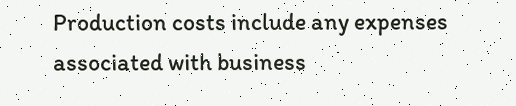Production costs include any expenses associated with business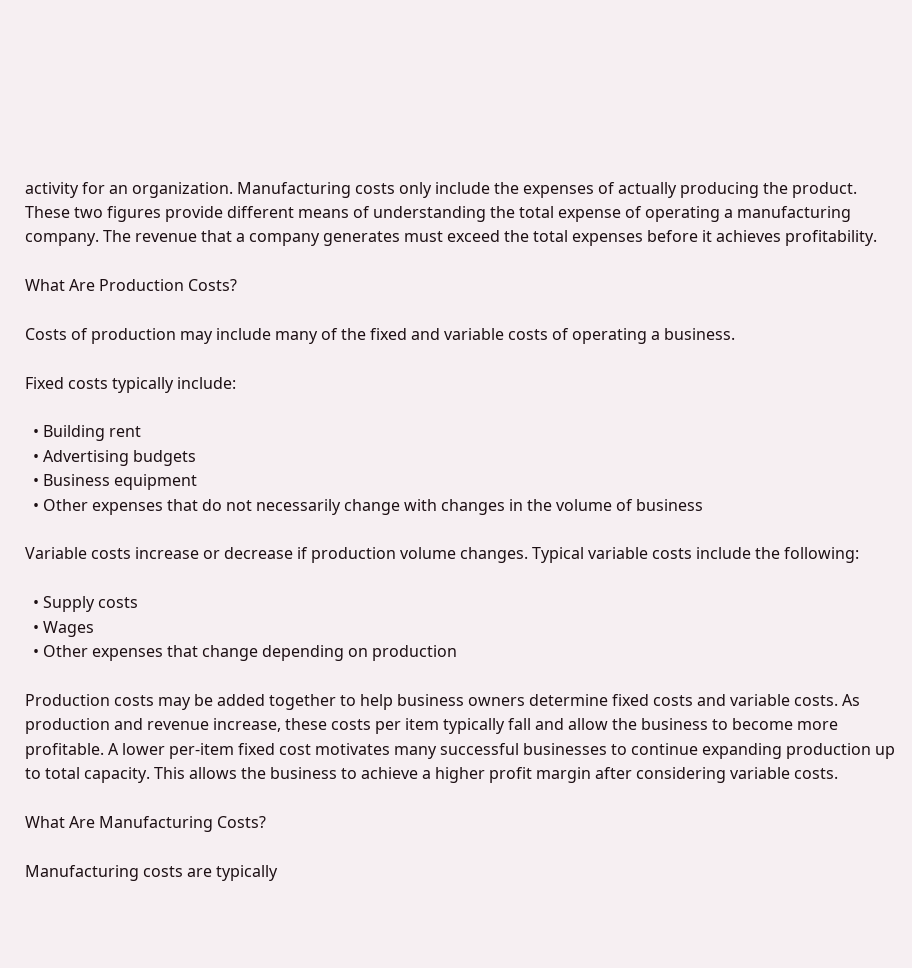activity for an organization. Manufacturing costs only include the expenses of actually producing the product. These two figures provide different means of understanding the total expense of operating a manufacturing company. The revenue that a company generates must exceed the total expenses before it achieves profitability.

What Are Production Costs?

Costs of production may include many of the fixed and variable costs of operating a business.

Fixed costs typically include:

  • Building rent
  • Advertising budgets
  • Business equipment
  • Other expenses that do not necessarily change with changes in the volume of business

Variable costs increase or decrease if production volume changes. Typical variable costs include the following:

  • Supply costs
  • Wages
  • Other expenses that change depending on production

Production costs may be added together to help business owners determine fixed costs and variable costs. As production and revenue increase, these costs per item typically fall and allow the business to become more profitable. A lower per-item fixed cost motivates many successful businesses to continue expanding production up to total capacity. This allows the business to achieve a higher profit margin after considering variable costs.

What Are Manufacturing Costs?

Manufacturing costs are typically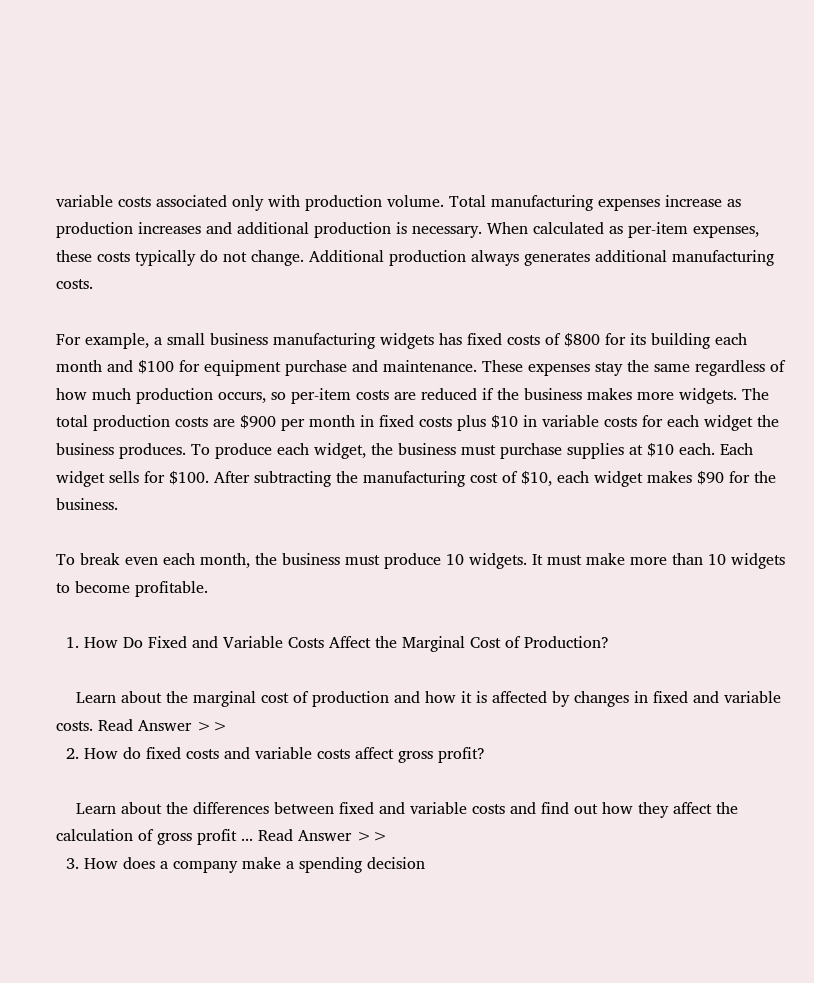variable costs associated only with production volume. Total manufacturing expenses increase as production increases and additional production is necessary. When calculated as per-item expenses, these costs typically do not change. Additional production always generates additional manufacturing costs.

For example, a small business manufacturing widgets has fixed costs of $800 for its building each month and $100 for equipment purchase and maintenance. These expenses stay the same regardless of how much production occurs, so per-item costs are reduced if the business makes more widgets. The total production costs are $900 per month in fixed costs plus $10 in variable costs for each widget the business produces. To produce each widget, the business must purchase supplies at $10 each. Each widget sells for $100. After subtracting the manufacturing cost of $10, each widget makes $90 for the business.

To break even each month, the business must produce 10 widgets. It must make more than 10 widgets to become profitable.

  1. How Do Fixed and Variable Costs Affect the Marginal Cost of Production?

    Learn about the marginal cost of production and how it is affected by changes in fixed and variable costs. Read Answer >>
  2. How do fixed costs and variable costs affect gross profit?

    Learn about the differences between fixed and variable costs and find out how they affect the calculation of gross profit ... Read Answer >>
  3. How does a company make a spending decision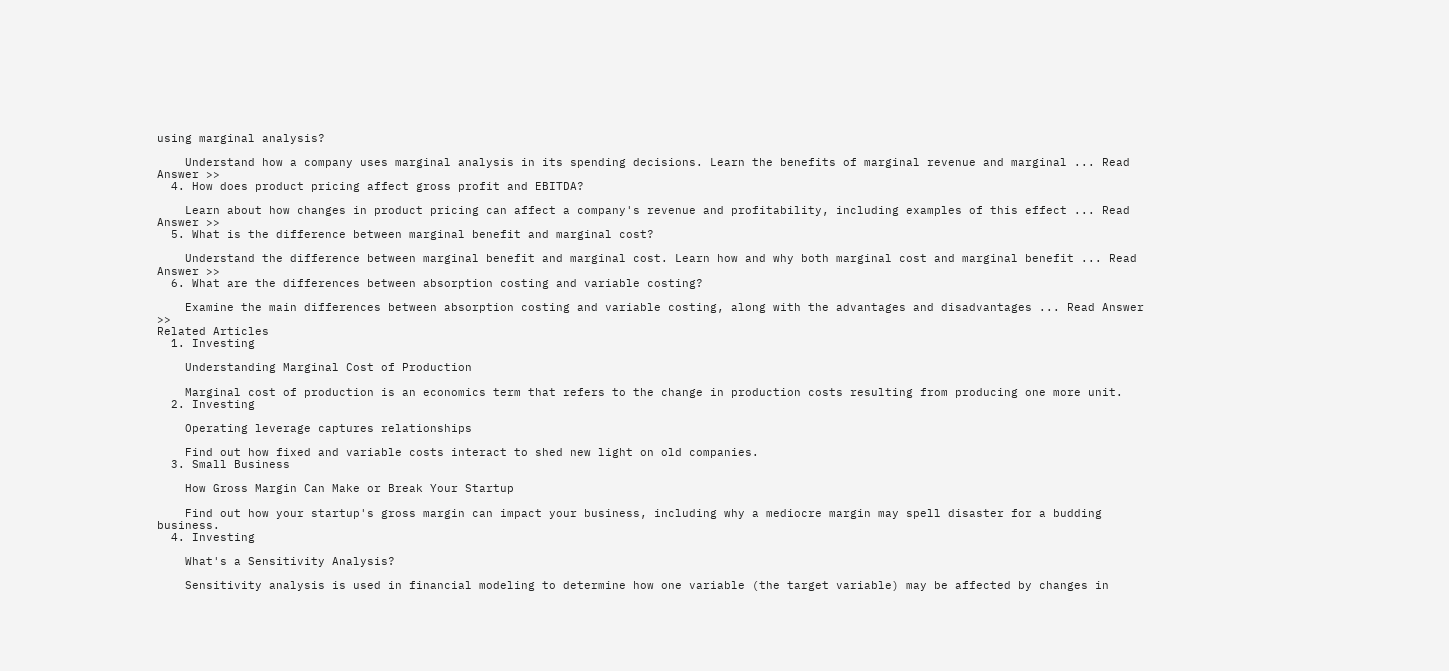using marginal analysis?

    Understand how a company uses marginal analysis in its spending decisions. Learn the benefits of marginal revenue and marginal ... Read Answer >>
  4. How does product pricing affect gross profit and EBITDA?

    Learn about how changes in product pricing can affect a company's revenue and profitability, including examples of this effect ... Read Answer >>
  5. What is the difference between marginal benefit and marginal cost?

    Understand the difference between marginal benefit and marginal cost. Learn how and why both marginal cost and marginal benefit ... Read Answer >>
  6. What are the differences between absorption costing and variable costing?

    Examine the main differences between absorption costing and variable costing, along with the advantages and disadvantages ... Read Answer >>
Related Articles
  1. Investing

    Understanding Marginal Cost of Production

    Marginal cost of production is an economics term that refers to the change in production costs resulting from producing one more unit.
  2. Investing

    Operating leverage captures relationships

    Find out how fixed and variable costs interact to shed new light on old companies.
  3. Small Business

    How Gross Margin Can Make or Break Your Startup

    Find out how your startup's gross margin can impact your business, including why a mediocre margin may spell disaster for a budding business.
  4. Investing

    What's a Sensitivity Analysis?

    Sensitivity analysis is used in financial modeling to determine how one variable (the target variable) may be affected by changes in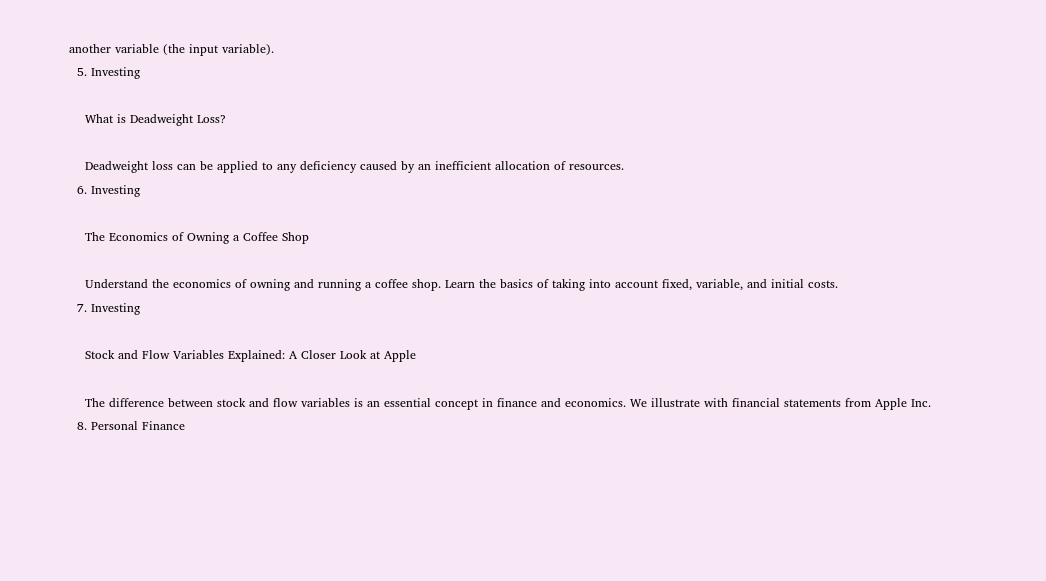another variable (the input variable).
  5. Investing

    What is Deadweight Loss?

    Deadweight loss can be applied to any deficiency caused by an inefficient allocation of resources.
  6. Investing

    The Economics of Owning a Coffee Shop

    Understand the economics of owning and running a coffee shop. Learn the basics of taking into account fixed, variable, and initial costs.
  7. Investing

    Stock and Flow Variables Explained: A Closer Look at Apple

    The difference between stock and flow variables is an essential concept in finance and economics. We illustrate with financial statements from Apple Inc.
  8. Personal Finance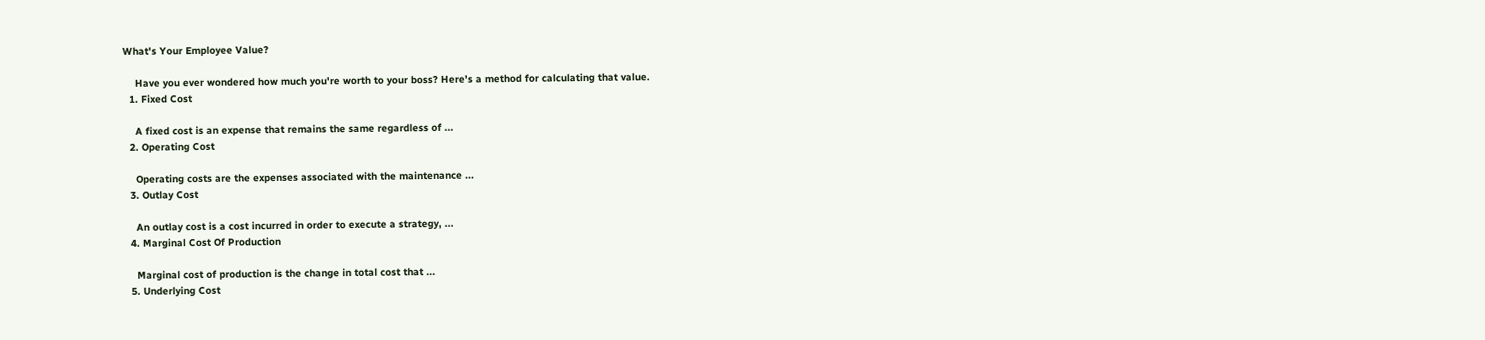What's Your Employee Value?

    Have you ever wondered how much you're worth to your boss? Here's a method for calculating that value.
  1. Fixed Cost

    A fixed cost is an expense that remains the same regardless of ...
  2. Operating Cost

    Operating costs are the expenses associated with the maintenance ...
  3. Outlay Cost

    An outlay cost is a cost incurred in order to execute a strategy, ...
  4. Marginal Cost Of Production

    Marginal cost of production is the change in total cost that ...
  5. Underlying Cost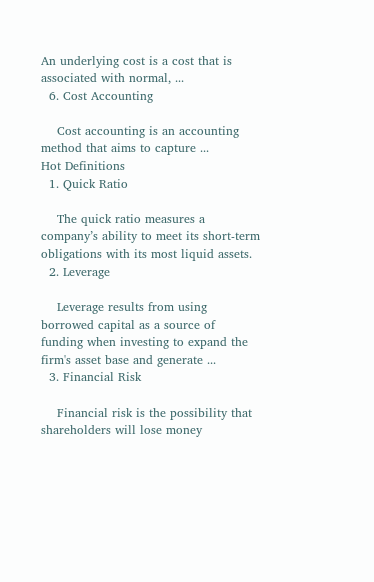An underlying cost is a cost that is associated with normal, ...
  6. Cost Accounting

    Cost accounting is an accounting method that aims to capture ...
Hot Definitions
  1. Quick Ratio

    The quick ratio measures a company’s ability to meet its short-term obligations with its most liquid assets.
  2. Leverage

    Leverage results from using borrowed capital as a source of funding when investing to expand the firm's asset base and generate ...
  3. Financial Risk

    Financial risk is the possibility that shareholders will lose money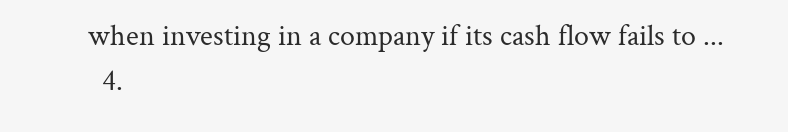when investing in a company if its cash flow fails to ...
  4.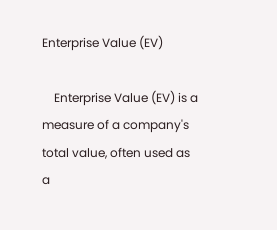Enterprise Value (EV)

    Enterprise Value (EV) is a measure of a company's total value, often used as a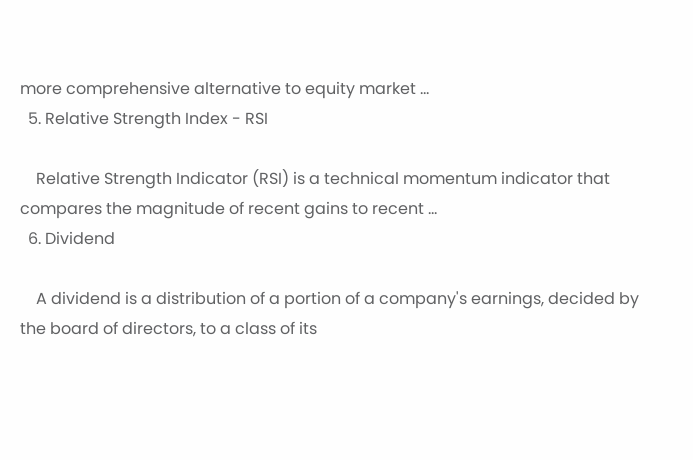more comprehensive alternative to equity market ...
  5. Relative Strength Index - RSI

    Relative Strength Indicator (RSI) is a technical momentum indicator that compares the magnitude of recent gains to recent ...
  6. Dividend

    A dividend is a distribution of a portion of a company's earnings, decided by the board of directors, to a class of its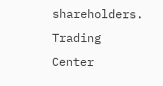shareholders.
Trading Center